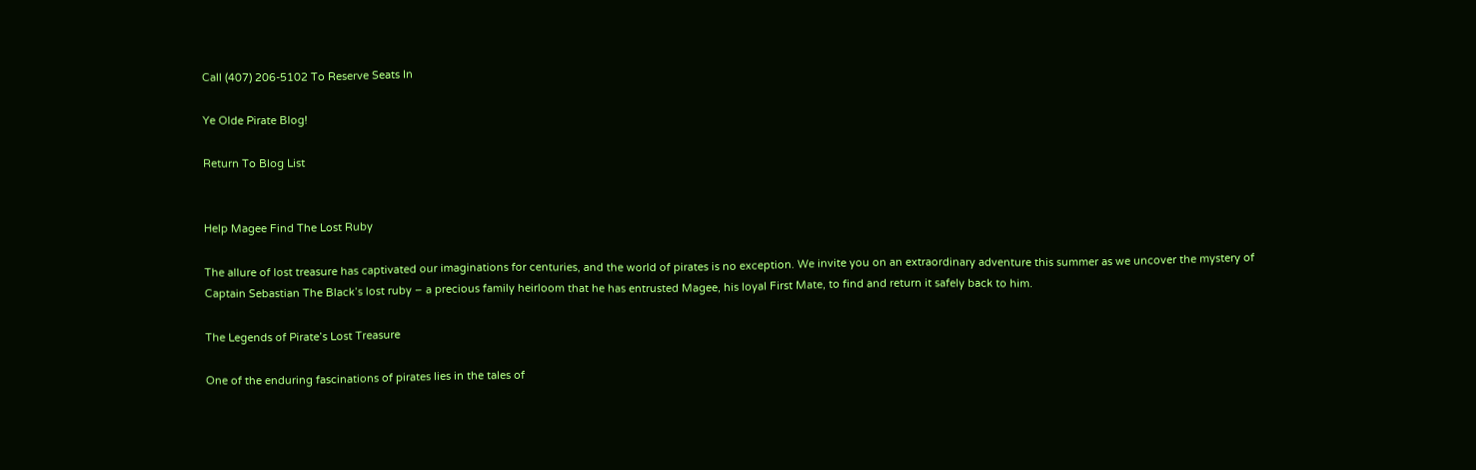Call (407) 206-5102 To Reserve Seats In

Ye Olde Pirate Blog!

Return To Blog List


Help Magee Find The Lost Ruby

The allure of lost treasure has captivated our imaginations for centuries, and the world of pirates is no exception. We invite you on an extraordinary adventure this summer as we uncover the mystery of Captain Sebastian The Black’s lost ruby – a precious family heirloom that he has entrusted Magee, his loyal First Mate, to find and return it safely back to him.

The Legends of Pirate’s Lost Treasure

One of the enduring fascinations of pirates lies in the tales of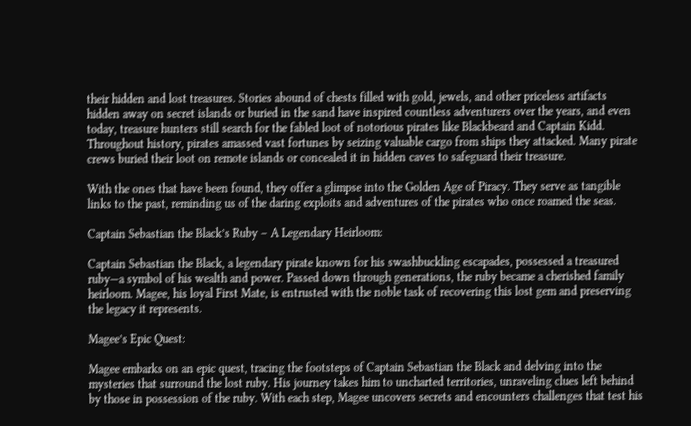their hidden and lost treasures. Stories abound of chests filled with gold, jewels, and other priceless artifacts hidden away on secret islands or buried in the sand have inspired countless adventurers over the years, and even today, treasure hunters still search for the fabled loot of notorious pirates like Blackbeard and Captain Kidd. Throughout history, pirates amassed vast fortunes by seizing valuable cargo from ships they attacked. Many pirate crews buried their loot on remote islands or concealed it in hidden caves to safeguard their treasure.

With the ones that have been found, they offer a glimpse into the Golden Age of Piracy. They serve as tangible links to the past, reminding us of the daring exploits and adventures of the pirates who once roamed the seas.

Captain Sebastian the Black’s Ruby – A Legendary Heirloom:

Captain Sebastian the Black, a legendary pirate known for his swashbuckling escapades, possessed a treasured ruby—a symbol of his wealth and power. Passed down through generations, the ruby became a cherished family heirloom. Magee, his loyal First Mate, is entrusted with the noble task of recovering this lost gem and preserving the legacy it represents.

Magee’s Epic Quest:

Magee embarks on an epic quest, tracing the footsteps of Captain Sebastian the Black and delving into the mysteries that surround the lost ruby. His journey takes him to uncharted territories, unraveling clues left behind by those in possession of the ruby. With each step, Magee uncovers secrets and encounters challenges that test his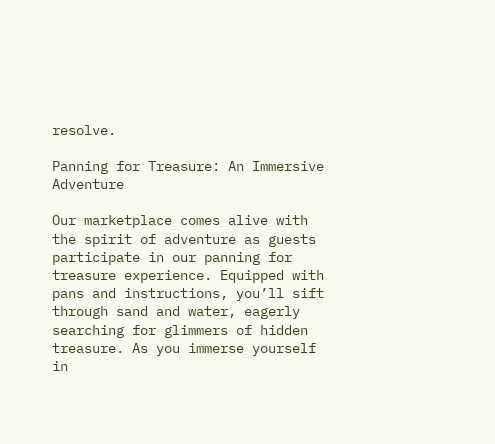resolve.

Panning for Treasure: An Immersive Adventure

Our marketplace comes alive with the spirit of adventure as guests participate in our panning for treasure experience. Equipped with pans and instructions, you’ll sift through sand and water, eagerly searching for glimmers of hidden treasure. As you immerse yourself in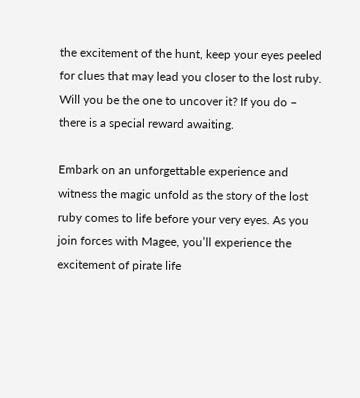the excitement of the hunt, keep your eyes peeled for clues that may lead you closer to the lost ruby. Will you be the one to uncover it? If you do – there is a special reward awaiting.

Embark on an unforgettable experience and witness the magic unfold as the story of the lost ruby comes to life before your very eyes. As you join forces with Magee, you’ll experience the excitement of pirate life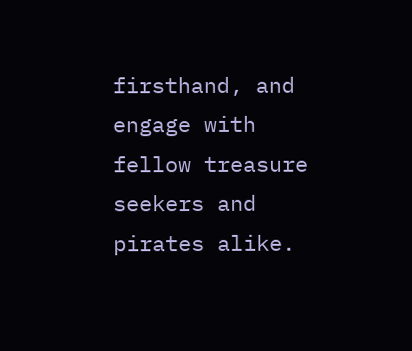firsthand, and engage with fellow treasure seekers and pirates alike.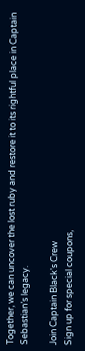Together, we can uncover the lost ruby and restore it to its rightful place in Captain Sebastian’s legacy.

Join Captain Black's Crew
Sign up for special coupons,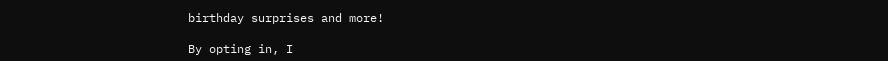birthday surprises and more!

By opting in, I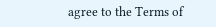agree to the Terms of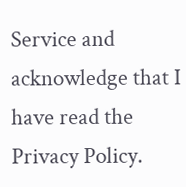Service and acknowledge that I have read the Privacy Policy.